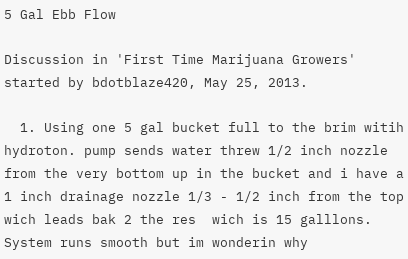5 Gal Ebb Flow

Discussion in 'First Time Marijuana Growers' started by bdotblaze420, May 25, 2013.

  1. Using one 5 gal bucket full to the brim witih hydroton. pump sends water threw 1/2 inch nozzle from the very bottom up in the bucket and i have a 1 inch drainage nozzle 1/3 - 1/2 inch from the top wich leads bak 2 the res  wich is 15 galllons. System runs smooth but im wonderin why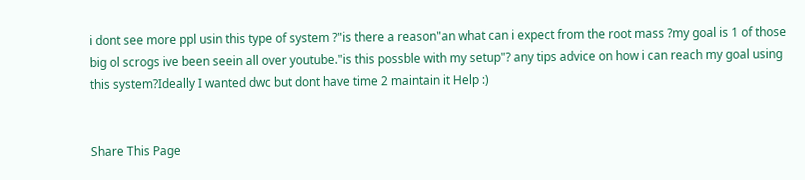i dont see more ppl usin this type of system ?"is there a reason"an what can i expect from the root mass ?my goal is 1 of those big ol scrogs ive been seein all over youtube."is this possble with my setup"? any tips advice on how i can reach my goal using this system?Ideally I wanted dwc but dont have time 2 maintain it Help :)


Share This Page